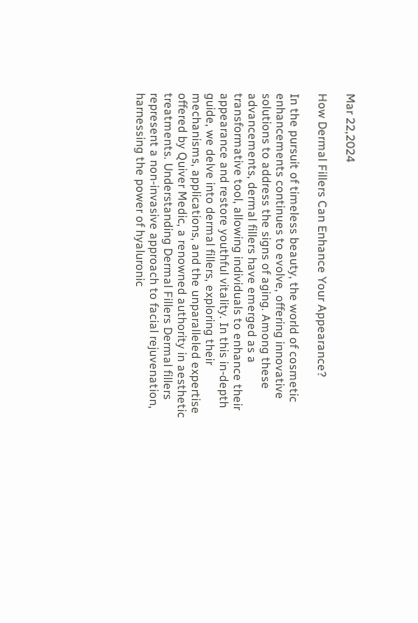Mar 22,2024

How Dermal Fillers Can Enhance Your Appearance?

In the pursuit of timeless beauty, the world of cosmetic enhancements continues to evolve, offering innovative solutions to address the signs of aging. Among these advancements, dermal fillers have emerged as a transformative tool, allowing individuals to enhance their appearance and restore youthful vitality. In this in-depth guide, we delve into dermal fillers, exploring their mechanisms, applications, and the unparalleled expertise offered by Quiver Medic, a renowned authority in aesthetic treatments. Understanding Dermal Fillers Dermal fillers represent a non-invasive approach to facial rejuvenation, harnessing the power of hyaluronic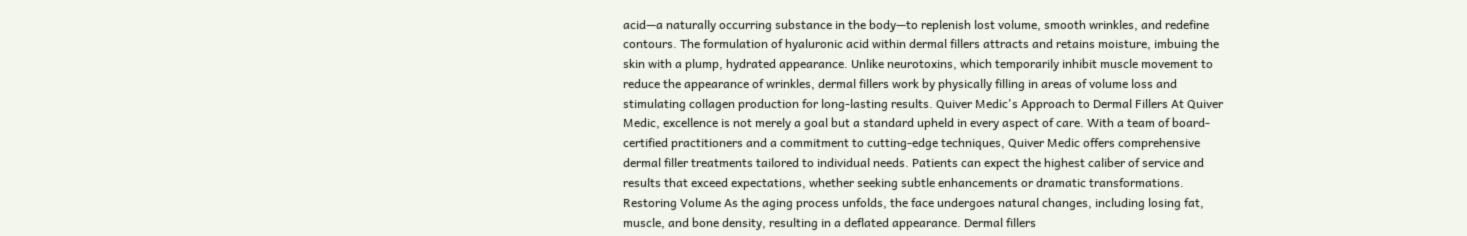acid—a naturally occurring substance in the body—to replenish lost volume, smooth wrinkles, and redefine contours. The formulation of hyaluronic acid within dermal fillers attracts and retains moisture, imbuing the skin with a plump, hydrated appearance. Unlike neurotoxins, which temporarily inhibit muscle movement to reduce the appearance of wrinkles, dermal fillers work by physically filling in areas of volume loss and stimulating collagen production for long-lasting results. Quiver Medic's Approach to Dermal Fillers At Quiver Medic, excellence is not merely a goal but a standard upheld in every aspect of care. With a team of board-certified practitioners and a commitment to cutting-edge techniques, Quiver Medic offers comprehensive dermal filler treatments tailored to individual needs. Patients can expect the highest caliber of service and results that exceed expectations, whether seeking subtle enhancements or dramatic transformations. Restoring Volume As the aging process unfolds, the face undergoes natural changes, including losing fat, muscle, and bone density, resulting in a deflated appearance. Dermal fillers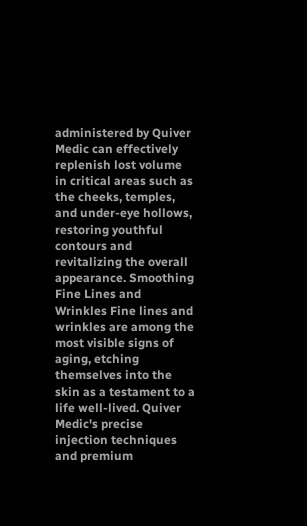administered by Quiver Medic can effectively replenish lost volume in critical areas such as the cheeks, temples, and under-eye hollows, restoring youthful contours and revitalizing the overall appearance. Smoothing Fine Lines and Wrinkles Fine lines and wrinkles are among the most visible signs of aging, etching themselves into the skin as a testament to a life well-lived. Quiver Medic's precise injection techniques and premium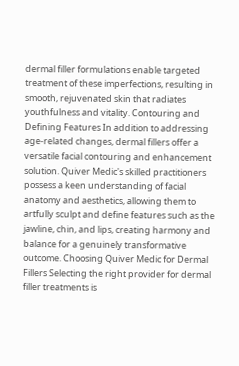dermal filler formulations enable targeted treatment of these imperfections, resulting in smooth, rejuvenated skin that radiates youthfulness and vitality. Contouring and Defining Features In addition to addressing age-related changes, dermal fillers offer a versatile facial contouring and enhancement solution. Quiver Medic's skilled practitioners possess a keen understanding of facial anatomy and aesthetics, allowing them to artfully sculpt and define features such as the jawline, chin, and lips, creating harmony and balance for a genuinely transformative outcome. Choosing Quiver Medic for Dermal Fillers Selecting the right provider for dermal filler treatments is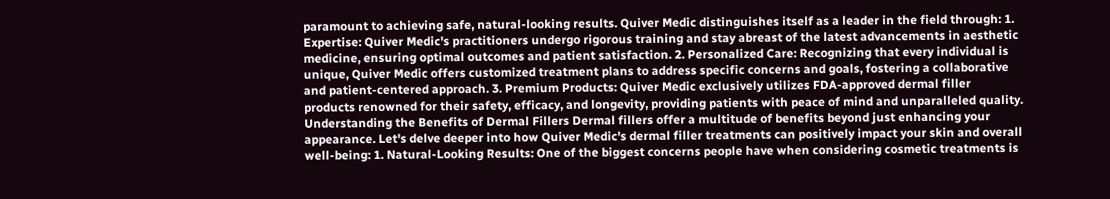paramount to achieving safe, natural-looking results. Quiver Medic distinguishes itself as a leader in the field through: 1. Expertise: Quiver Medic's practitioners undergo rigorous training and stay abreast of the latest advancements in aesthetic medicine, ensuring optimal outcomes and patient satisfaction. 2. Personalized Care: Recognizing that every individual is unique, Quiver Medic offers customized treatment plans to address specific concerns and goals, fostering a collaborative and patient-centered approach. 3. Premium Products: Quiver Medic exclusively utilizes FDA-approved dermal filler products renowned for their safety, efficacy, and longevity, providing patients with peace of mind and unparalleled quality. Understanding the Benefits of Dermal Fillers Dermal fillers offer a multitude of benefits beyond just enhancing your appearance. Let's delve deeper into how Quiver Medic's dermal filler treatments can positively impact your skin and overall well-being: 1. Natural-Looking Results: One of the biggest concerns people have when considering cosmetic treatments is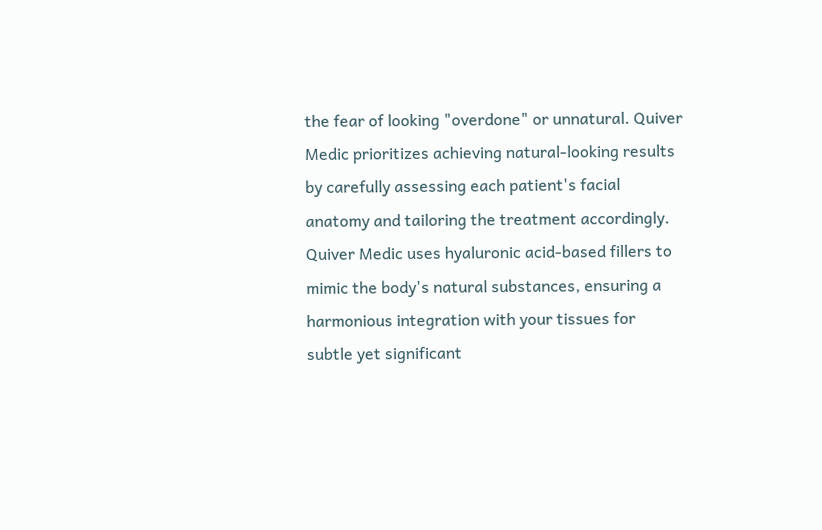the fear of looking "overdone" or unnatural. Quiver Medic prioritizes achieving natural-looking results by carefully assessing each patient's facial anatomy and tailoring the treatment accordingly. Quiver Medic uses hyaluronic acid-based fillers to mimic the body's natural substances, ensuring a harmonious integration with your tissues for subtle yet significant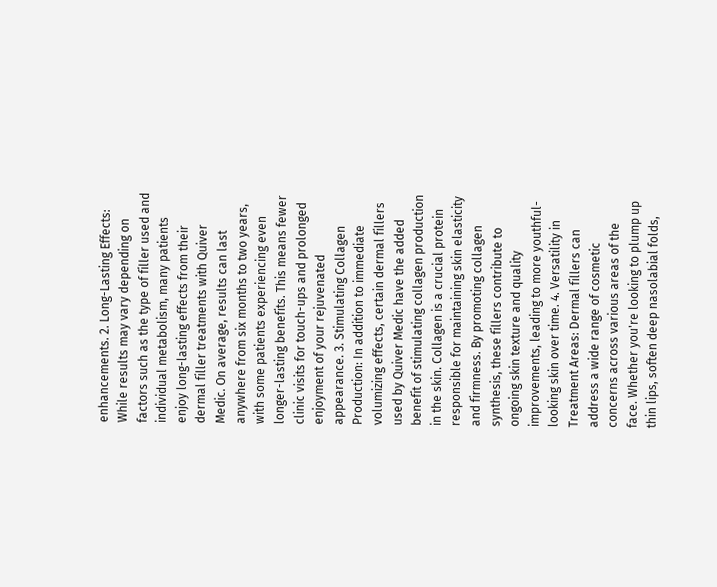enhancements. 2. Long-Lasting Effects: While results may vary depending on factors such as the type of filler used and individual metabolism, many patients enjoy long-lasting effects from their dermal filler treatments with Quiver Medic. On average, results can last anywhere from six months to two years, with some patients experiencing even longer-lasting benefits. This means fewer clinic visits for touch-ups and prolonged enjoyment of your rejuvenated appearance. 3. Stimulating Collagen Production: In addition to immediate volumizing effects, certain dermal fillers used by Quiver Medic have the added benefit of stimulating collagen production in the skin. Collagen is a crucial protein responsible for maintaining skin elasticity and firmness. By promoting collagen synthesis, these fillers contribute to ongoing skin texture and quality improvements, leading to more youthful-looking skin over time. 4. Versatility in Treatment Areas: Dermal fillers can address a wide range of cosmetic concerns across various areas of the face. Whether you're looking to plump up thin lips, soften deep nasolabial folds,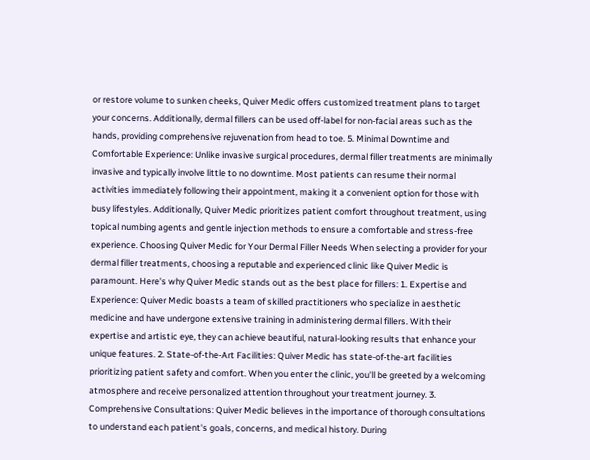or restore volume to sunken cheeks, Quiver Medic offers customized treatment plans to target your concerns. Additionally, dermal fillers can be used off-label for non-facial areas such as the hands, providing comprehensive rejuvenation from head to toe. 5. Minimal Downtime and Comfortable Experience: Unlike invasive surgical procedures, dermal filler treatments are minimally invasive and typically involve little to no downtime. Most patients can resume their normal activities immediately following their appointment, making it a convenient option for those with busy lifestyles. Additionally, Quiver Medic prioritizes patient comfort throughout treatment, using topical numbing agents and gentle injection methods to ensure a comfortable and stress-free experience. Choosing Quiver Medic for Your Dermal Filler Needs When selecting a provider for your dermal filler treatments, choosing a reputable and experienced clinic like Quiver Medic is paramount. Here's why Quiver Medic stands out as the best place for fillers: 1. Expertise and Experience: Quiver Medic boasts a team of skilled practitioners who specialize in aesthetic medicine and have undergone extensive training in administering dermal fillers. With their expertise and artistic eye, they can achieve beautiful, natural-looking results that enhance your unique features. 2. State-of-the-Art Facilities: Quiver Medic has state-of-the-art facilities prioritizing patient safety and comfort. When you enter the clinic, you'll be greeted by a welcoming atmosphere and receive personalized attention throughout your treatment journey. 3. Comprehensive Consultations: Quiver Medic believes in the importance of thorough consultations to understand each patient's goals, concerns, and medical history. During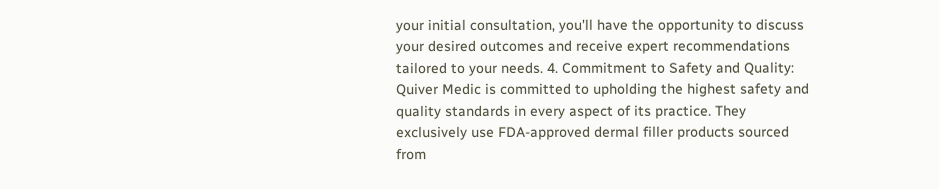your initial consultation, you'll have the opportunity to discuss your desired outcomes and receive expert recommendations tailored to your needs. 4. Commitment to Safety and Quality: Quiver Medic is committed to upholding the highest safety and quality standards in every aspect of its practice. They exclusively use FDA-approved dermal filler products sourced from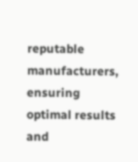reputable manufacturers, ensuring optimal results and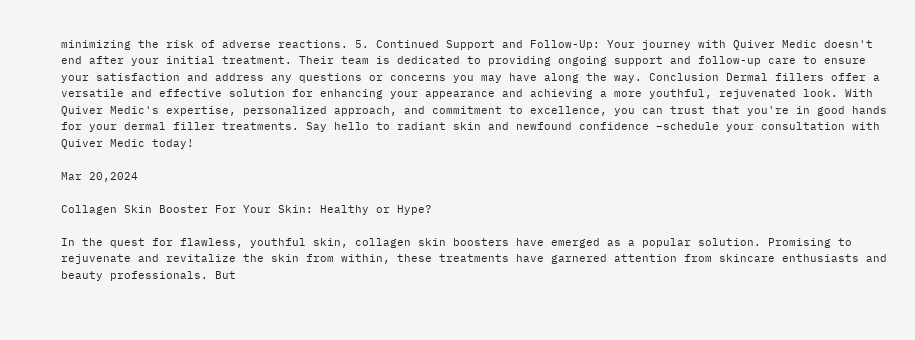minimizing the risk of adverse reactions. 5. Continued Support and Follow-Up: Your journey with Quiver Medic doesn't end after your initial treatment. Their team is dedicated to providing ongoing support and follow-up care to ensure your satisfaction and address any questions or concerns you may have along the way. Conclusion Dermal fillers offer a versatile and effective solution for enhancing your appearance and achieving a more youthful, rejuvenated look. With Quiver Medic's expertise, personalized approach, and commitment to excellence, you can trust that you're in good hands for your dermal filler treatments. Say hello to radiant skin and newfound confidence –schedule your consultation with Quiver Medic today!

Mar 20,2024

Collagen Skin Booster For Your Skin: Healthy or Hype?

In the quest for flawless, youthful skin, collagen skin boosters have emerged as a popular solution. Promising to rejuvenate and revitalize the skin from within, these treatments have garnered attention from skincare enthusiasts and beauty professionals. But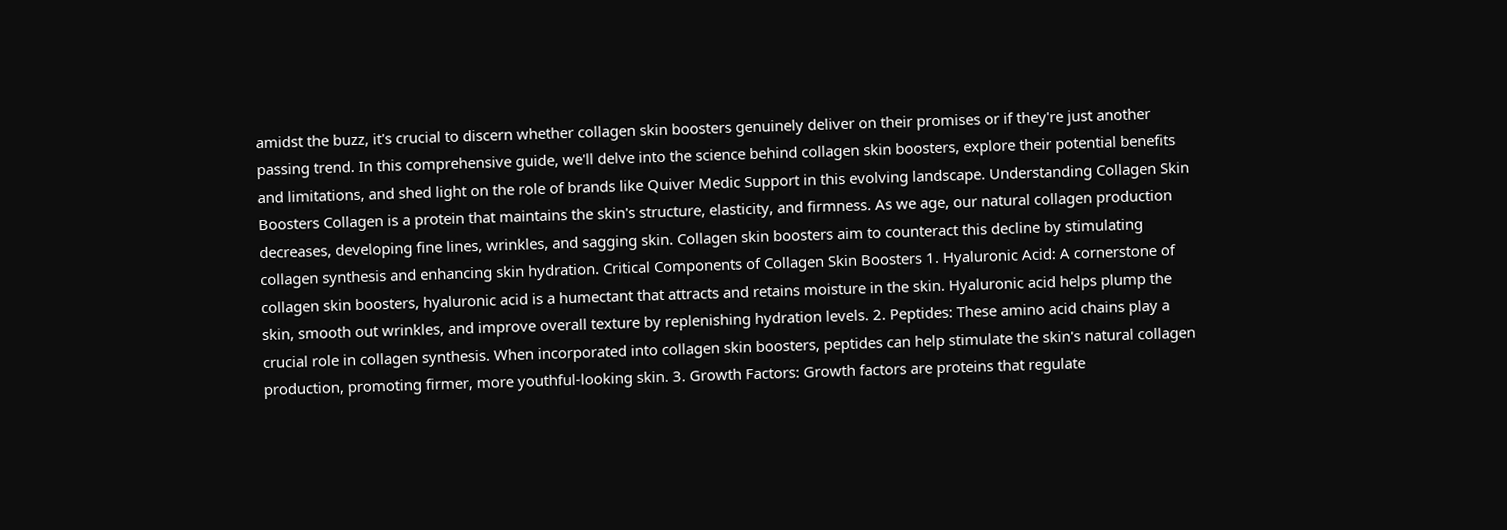amidst the buzz, it's crucial to discern whether collagen skin boosters genuinely deliver on their promises or if they're just another passing trend. In this comprehensive guide, we'll delve into the science behind collagen skin boosters, explore their potential benefits and limitations, and shed light on the role of brands like Quiver Medic Support in this evolving landscape. Understanding Collagen Skin Boosters Collagen is a protein that maintains the skin's structure, elasticity, and firmness. As we age, our natural collagen production decreases, developing fine lines, wrinkles, and sagging skin. Collagen skin boosters aim to counteract this decline by stimulating collagen synthesis and enhancing skin hydration. Critical Components of Collagen Skin Boosters 1. Hyaluronic Acid: A cornerstone of collagen skin boosters, hyaluronic acid is a humectant that attracts and retains moisture in the skin. Hyaluronic acid helps plump the skin, smooth out wrinkles, and improve overall texture by replenishing hydration levels. 2. Peptides: These amino acid chains play a crucial role in collagen synthesis. When incorporated into collagen skin boosters, peptides can help stimulate the skin's natural collagen production, promoting firmer, more youthful-looking skin. 3. Growth Factors: Growth factors are proteins that regulate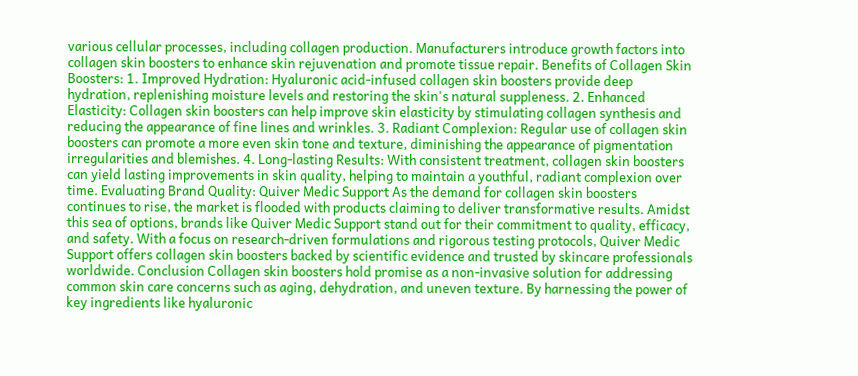various cellular processes, including collagen production. Manufacturers introduce growth factors into collagen skin boosters to enhance skin rejuvenation and promote tissue repair. Benefits of Collagen Skin Boosters: 1. Improved Hydration: Hyaluronic acid-infused collagen skin boosters provide deep hydration, replenishing moisture levels and restoring the skin's natural suppleness. 2. Enhanced Elasticity: Collagen skin boosters can help improve skin elasticity by stimulating collagen synthesis and reducing the appearance of fine lines and wrinkles. 3. Radiant Complexion: Regular use of collagen skin boosters can promote a more even skin tone and texture, diminishing the appearance of pigmentation irregularities and blemishes. 4. Long-lasting Results: With consistent treatment, collagen skin boosters can yield lasting improvements in skin quality, helping to maintain a youthful, radiant complexion over time. Evaluating Brand Quality: Quiver Medic Support As the demand for collagen skin boosters continues to rise, the market is flooded with products claiming to deliver transformative results. Amidst this sea of options, brands like Quiver Medic Support stand out for their commitment to quality, efficacy, and safety. With a focus on research-driven formulations and rigorous testing protocols, Quiver Medic Support offers collagen skin boosters backed by scientific evidence and trusted by skincare professionals worldwide. Conclusion Collagen skin boosters hold promise as a non-invasive solution for addressing common skin care concerns such as aging, dehydration, and uneven texture. By harnessing the power of key ingredients like hyaluronic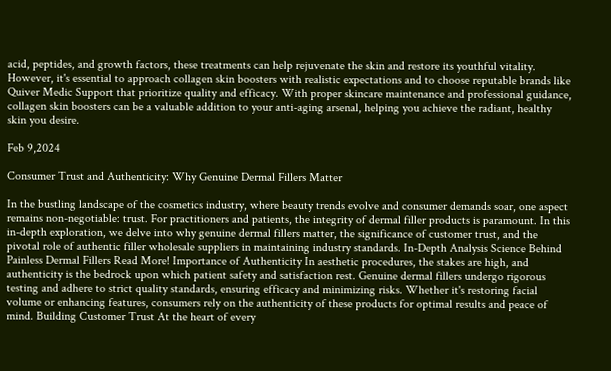acid, peptides, and growth factors, these treatments can help rejuvenate the skin and restore its youthful vitality. However, it's essential to approach collagen skin boosters with realistic expectations and to choose reputable brands like Quiver Medic Support that prioritize quality and efficacy. With proper skincare maintenance and professional guidance, collagen skin boosters can be a valuable addition to your anti-aging arsenal, helping you achieve the radiant, healthy skin you desire.

Feb 9,2024

Consumer Trust and Authenticity: Why Genuine Dermal Fillers Matter

In the bustling landscape of the cosmetics industry, where beauty trends evolve and consumer demands soar, one aspect remains non-negotiable: trust. For practitioners and patients, the integrity of dermal filler products is paramount. In this in-depth exploration, we delve into why genuine dermal fillers matter, the significance of customer trust, and the pivotal role of authentic filler wholesale suppliers in maintaining industry standards. In-Depth Analysis Science Behind Painless Dermal Fillers Read More! Importance of Authenticity In aesthetic procedures, the stakes are high, and authenticity is the bedrock upon which patient safety and satisfaction rest. Genuine dermal fillers undergo rigorous testing and adhere to strict quality standards, ensuring efficacy and minimizing risks. Whether it's restoring facial volume or enhancing features, consumers rely on the authenticity of these products for optimal results and peace of mind. Building Customer Trust At the heart of every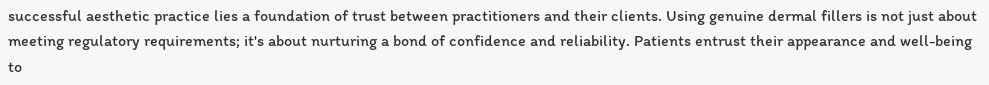successful aesthetic practice lies a foundation of trust between practitioners and their clients. Using genuine dermal fillers is not just about meeting regulatory requirements; it's about nurturing a bond of confidence and reliability. Patients entrust their appearance and well-being to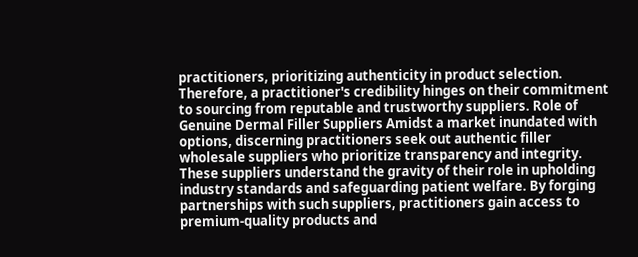practitioners, prioritizing authenticity in product selection. Therefore, a practitioner's credibility hinges on their commitment to sourcing from reputable and trustworthy suppliers. Role of Genuine Dermal Filler Suppliers Amidst a market inundated with options, discerning practitioners seek out authentic filler wholesale suppliers who prioritize transparency and integrity. These suppliers understand the gravity of their role in upholding industry standards and safeguarding patient welfare. By forging partnerships with such suppliers, practitioners gain access to premium-quality products and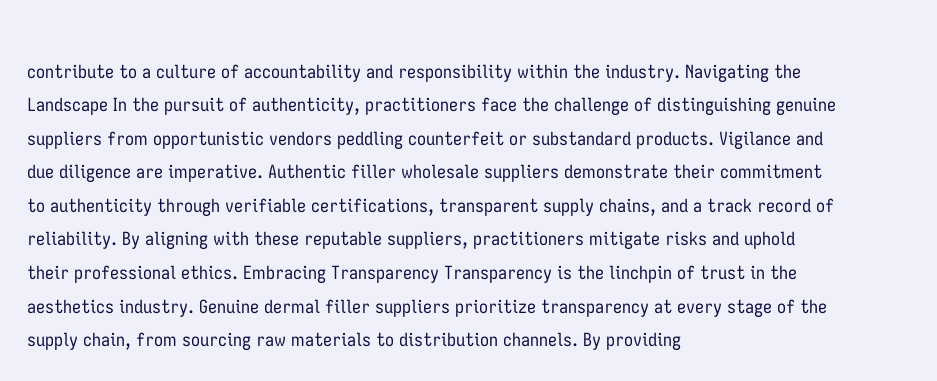contribute to a culture of accountability and responsibility within the industry. Navigating the Landscape In the pursuit of authenticity, practitioners face the challenge of distinguishing genuine suppliers from opportunistic vendors peddling counterfeit or substandard products. Vigilance and due diligence are imperative. Authentic filler wholesale suppliers demonstrate their commitment to authenticity through verifiable certifications, transparent supply chains, and a track record of reliability. By aligning with these reputable suppliers, practitioners mitigate risks and uphold their professional ethics. Embracing Transparency Transparency is the linchpin of trust in the aesthetics industry. Genuine dermal filler suppliers prioritize transparency at every stage of the supply chain, from sourcing raw materials to distribution channels. By providing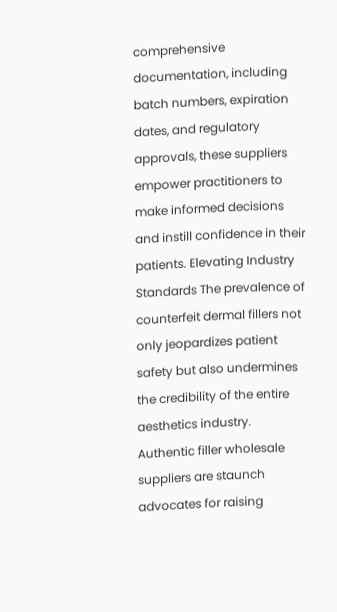comprehensive documentation, including batch numbers, expiration dates, and regulatory approvals, these suppliers empower practitioners to make informed decisions and instill confidence in their patients. Elevating Industry Standards The prevalence of counterfeit dermal fillers not only jeopardizes patient safety but also undermines the credibility of the entire aesthetics industry. Authentic filler wholesale suppliers are staunch advocates for raising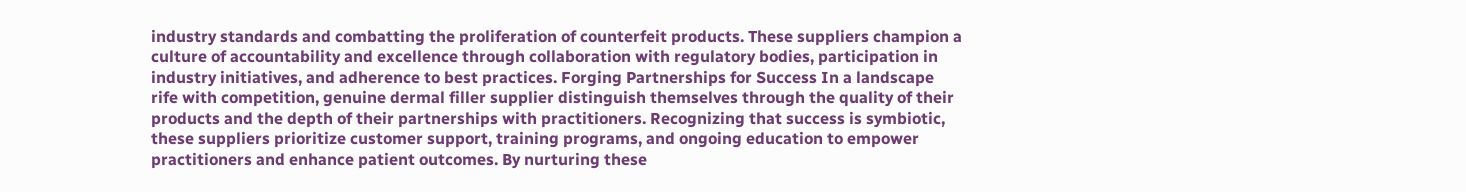industry standards and combatting the proliferation of counterfeit products. These suppliers champion a culture of accountability and excellence through collaboration with regulatory bodies, participation in industry initiatives, and adherence to best practices. Forging Partnerships for Success In a landscape rife with competition, genuine dermal filler supplier distinguish themselves through the quality of their products and the depth of their partnerships with practitioners. Recognizing that success is symbiotic, these suppliers prioritize customer support, training programs, and ongoing education to empower practitioners and enhance patient outcomes. By nurturing these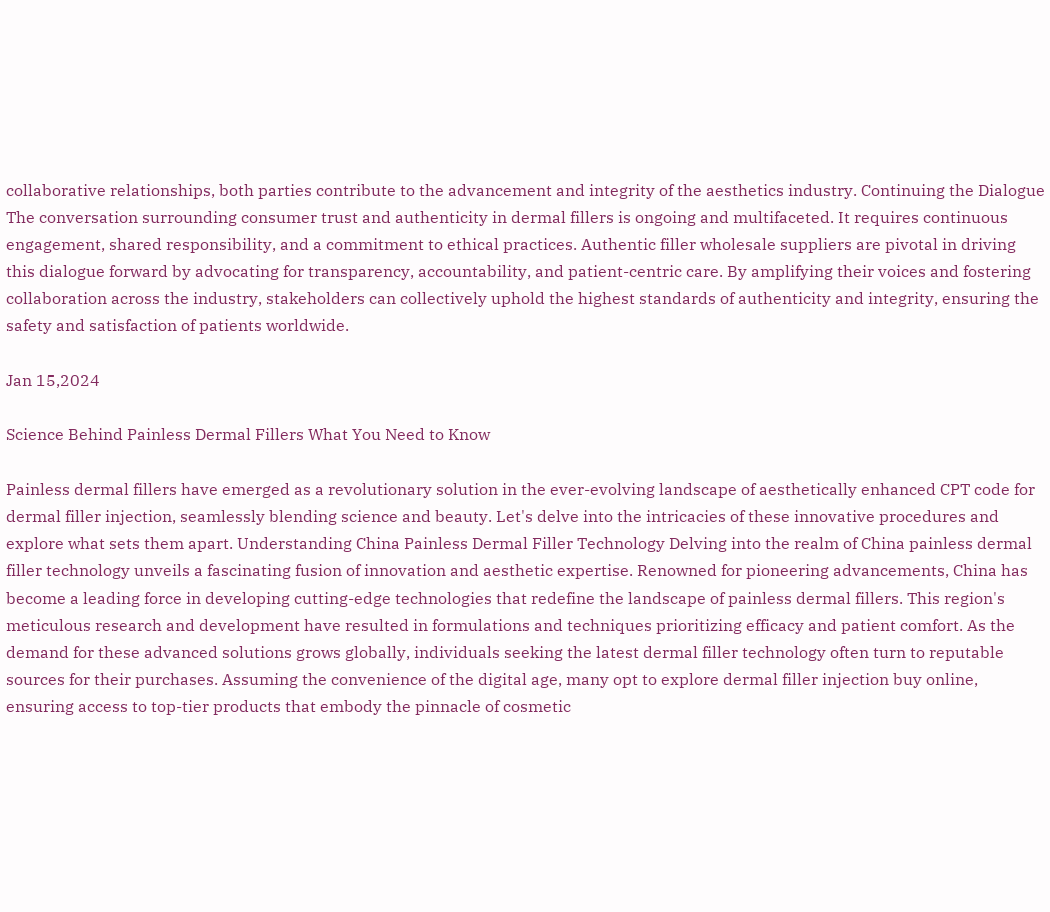collaborative relationships, both parties contribute to the advancement and integrity of the aesthetics industry. Continuing the Dialogue The conversation surrounding consumer trust and authenticity in dermal fillers is ongoing and multifaceted. It requires continuous engagement, shared responsibility, and a commitment to ethical practices. Authentic filler wholesale suppliers are pivotal in driving this dialogue forward by advocating for transparency, accountability, and patient-centric care. By amplifying their voices and fostering collaboration across the industry, stakeholders can collectively uphold the highest standards of authenticity and integrity, ensuring the safety and satisfaction of patients worldwide.

Jan 15,2024

Science Behind Painless Dermal Fillers What You Need to Know

Painless dermal fillers have emerged as a revolutionary solution in the ever-evolving landscape of aesthetically enhanced CPT code for dermal filler injection, seamlessly blending science and beauty. Let's delve into the intricacies of these innovative procedures and explore what sets them apart. Understanding China Painless Dermal Filler Technology Delving into the realm of China painless dermal filler technology unveils a fascinating fusion of innovation and aesthetic expertise. Renowned for pioneering advancements, China has become a leading force in developing cutting-edge technologies that redefine the landscape of painless dermal fillers. This region's meticulous research and development have resulted in formulations and techniques prioritizing efficacy and patient comfort. As the demand for these advanced solutions grows globally, individuals seeking the latest dermal filler technology often turn to reputable sources for their purchases. Assuming the convenience of the digital age, many opt to explore dermal filler injection buy online, ensuring access to top-tier products that embody the pinnacle of cosmetic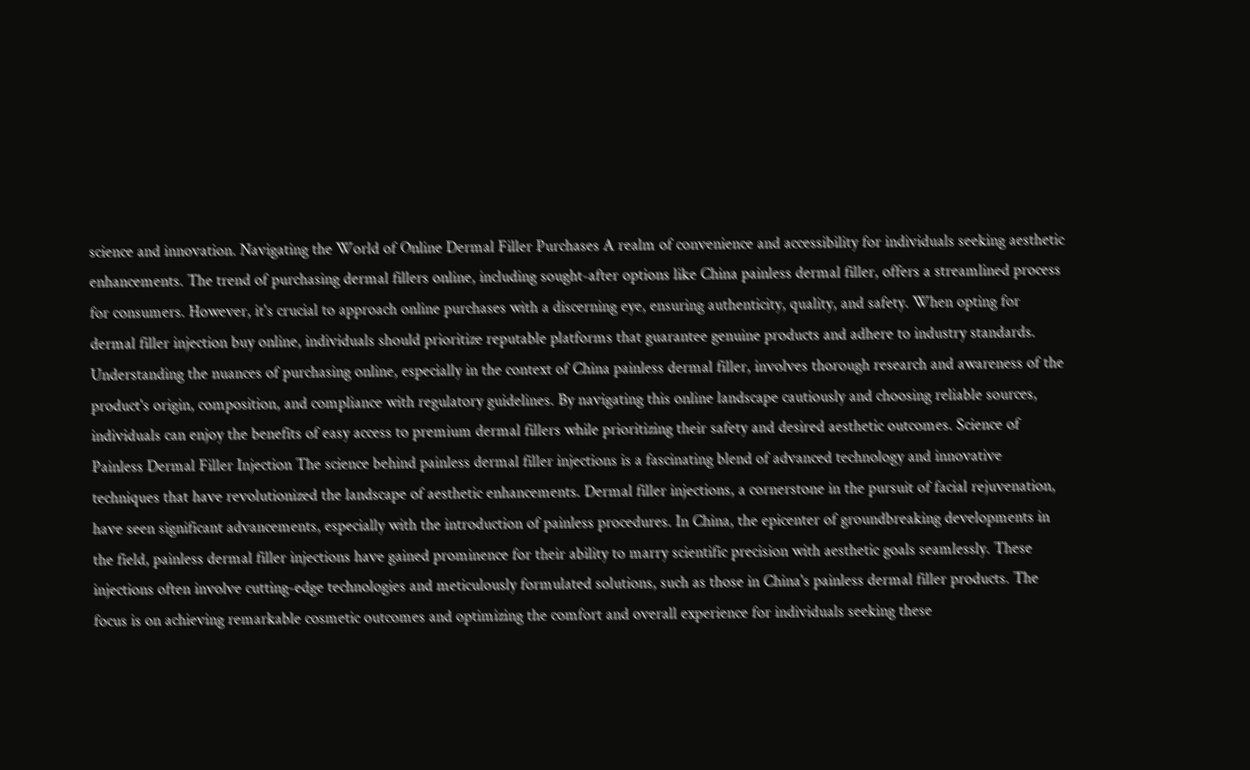science and innovation. Navigating the World of Online Dermal Filler Purchases A realm of convenience and accessibility for individuals seeking aesthetic enhancements. The trend of purchasing dermal fillers online, including sought-after options like China painless dermal filler, offers a streamlined process for consumers. However, it's crucial to approach online purchases with a discerning eye, ensuring authenticity, quality, and safety. When opting for dermal filler injection buy online, individuals should prioritize reputable platforms that guarantee genuine products and adhere to industry standards. Understanding the nuances of purchasing online, especially in the context of China painless dermal filler, involves thorough research and awareness of the product's origin, composition, and compliance with regulatory guidelines. By navigating this online landscape cautiously and choosing reliable sources, individuals can enjoy the benefits of easy access to premium dermal fillers while prioritizing their safety and desired aesthetic outcomes. Science of Painless Dermal Filler Injection The science behind painless dermal filler injections is a fascinating blend of advanced technology and innovative techniques that have revolutionized the landscape of aesthetic enhancements. Dermal filler injections, a cornerstone in the pursuit of facial rejuvenation, have seen significant advancements, especially with the introduction of painless procedures. In China, the epicenter of groundbreaking developments in the field, painless dermal filler injections have gained prominence for their ability to marry scientific precision with aesthetic goals seamlessly. These injections often involve cutting-edge technologies and meticulously formulated solutions, such as those in China's painless dermal filler products. The focus is on achieving remarkable cosmetic outcomes and optimizing the comfort and overall experience for individuals seeking these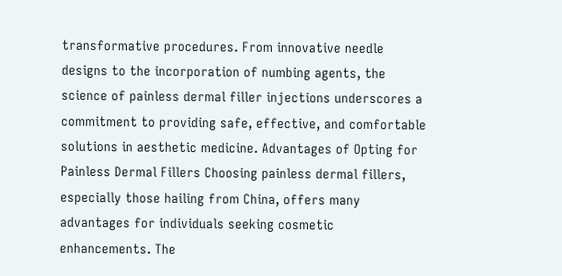transformative procedures. From innovative needle designs to the incorporation of numbing agents, the science of painless dermal filler injections underscores a commitment to providing safe, effective, and comfortable solutions in aesthetic medicine. Advantages of Opting for Painless Dermal Fillers Choosing painless dermal fillers, especially those hailing from China, offers many advantages for individuals seeking cosmetic enhancements. The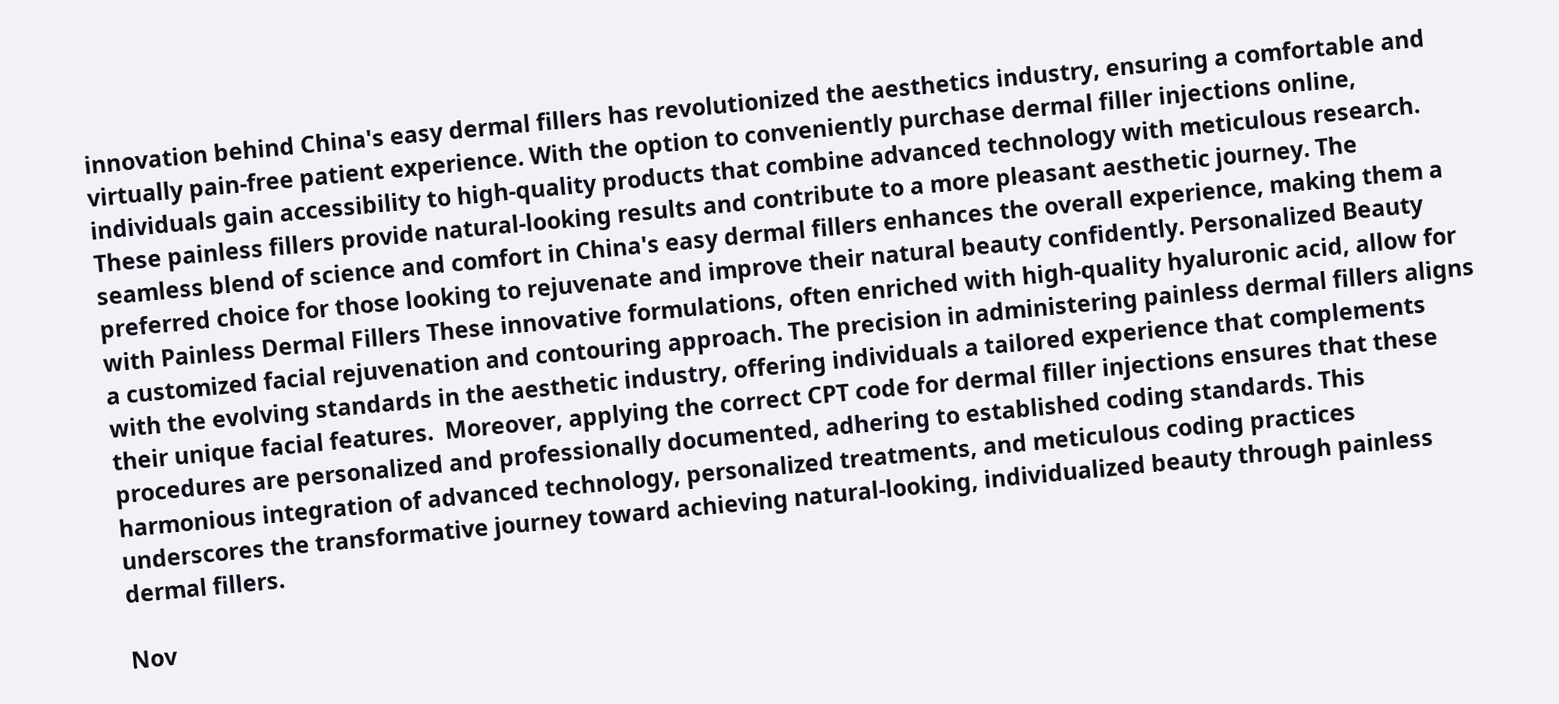innovation behind China's easy dermal fillers has revolutionized the aesthetics industry, ensuring a comfortable and virtually pain-free patient experience. With the option to conveniently purchase dermal filler injections online, individuals gain accessibility to high-quality products that combine advanced technology with meticulous research. These painless fillers provide natural-looking results and contribute to a more pleasant aesthetic journey. The seamless blend of science and comfort in China's easy dermal fillers enhances the overall experience, making them a preferred choice for those looking to rejuvenate and improve their natural beauty confidently. Personalized Beauty with Painless Dermal Fillers These innovative formulations, often enriched with high-quality hyaluronic acid, allow for a customized facial rejuvenation and contouring approach. The precision in administering painless dermal fillers aligns with the evolving standards in the aesthetic industry, offering individuals a tailored experience that complements their unique facial features.  Moreover, applying the correct CPT code for dermal filler injections ensures that these procedures are personalized and professionally documented, adhering to established coding standards. This harmonious integration of advanced technology, personalized treatments, and meticulous coding practices underscores the transformative journey toward achieving natural-looking, individualized beauty through painless dermal fillers.

Nov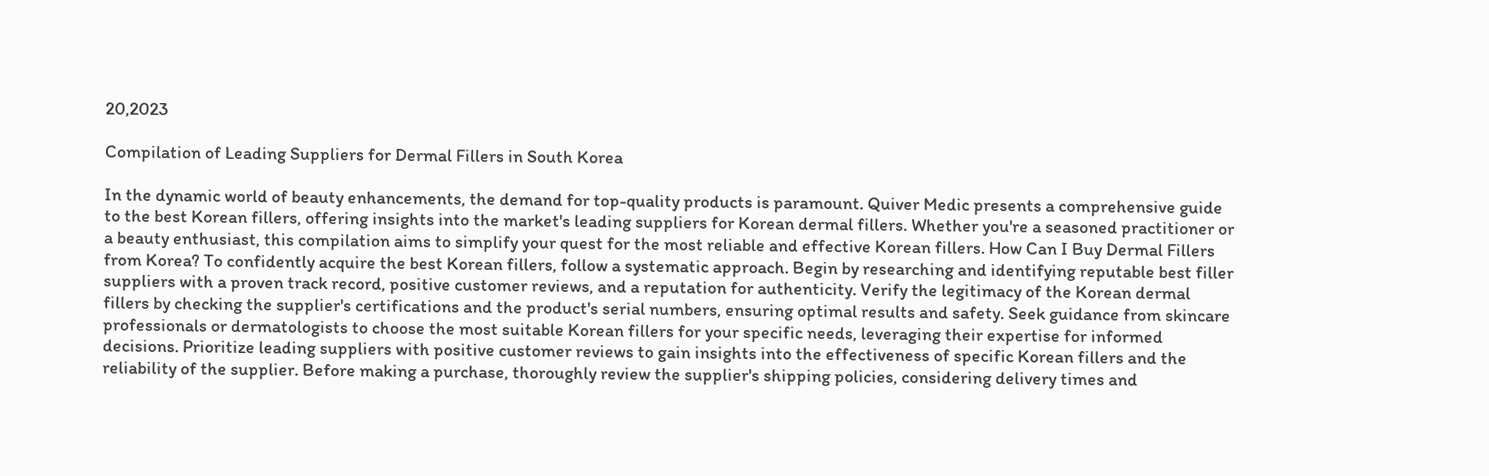20,2023

Compilation of Leading Suppliers for Dermal Fillers in South Korea

In the dynamic world of beauty enhancements, the demand for top-quality products is paramount. Quiver Medic presents a comprehensive guide to the best Korean fillers, offering insights into the market's leading suppliers for Korean dermal fillers. Whether you're a seasoned practitioner or a beauty enthusiast, this compilation aims to simplify your quest for the most reliable and effective Korean fillers. How Can I Buy Dermal Fillers from Korea? To confidently acquire the best Korean fillers, follow a systematic approach. Begin by researching and identifying reputable best filler suppliers with a proven track record, positive customer reviews, and a reputation for authenticity. Verify the legitimacy of the Korean dermal fillers by checking the supplier's certifications and the product's serial numbers, ensuring optimal results and safety. Seek guidance from skincare professionals or dermatologists to choose the most suitable Korean fillers for your specific needs, leveraging their expertise for informed decisions. Prioritize leading suppliers with positive customer reviews to gain insights into the effectiveness of specific Korean fillers and the reliability of the supplier. Before making a purchase, thoroughly review the supplier's shipping policies, considering delivery times and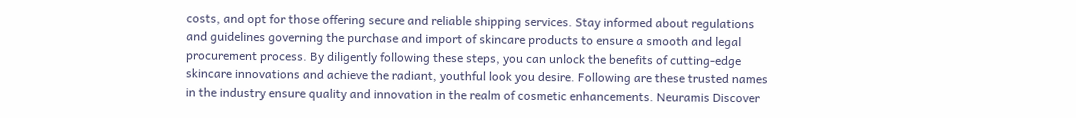costs, and opt for those offering secure and reliable shipping services. Stay informed about regulations and guidelines governing the purchase and import of skincare products to ensure a smooth and legal procurement process. By diligently following these steps, you can unlock the benefits of cutting-edge skincare innovations and achieve the radiant, youthful look you desire. Following are these trusted names in the industry ensure quality and innovation in the realm of cosmetic enhancements. Neuramis Discover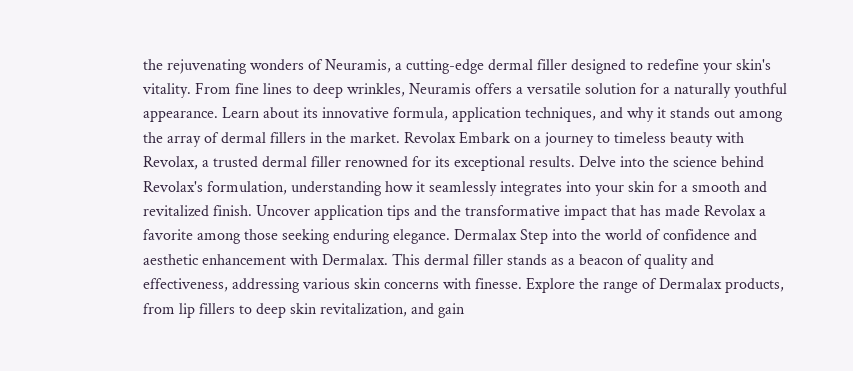the rejuvenating wonders of Neuramis, a cutting-edge dermal filler designed to redefine your skin's vitality. From fine lines to deep wrinkles, Neuramis offers a versatile solution for a naturally youthful appearance. Learn about its innovative formula, application techniques, and why it stands out among the array of dermal fillers in the market. Revolax Embark on a journey to timeless beauty with Revolax, a trusted dermal filler renowned for its exceptional results. Delve into the science behind Revolax's formulation, understanding how it seamlessly integrates into your skin for a smooth and revitalized finish. Uncover application tips and the transformative impact that has made Revolax a favorite among those seeking enduring elegance. Dermalax Step into the world of confidence and aesthetic enhancement with Dermalax. This dermal filler stands as a beacon of quality and effectiveness, addressing various skin concerns with finesse. Explore the range of Dermalax products, from lip fillers to deep skin revitalization, and gain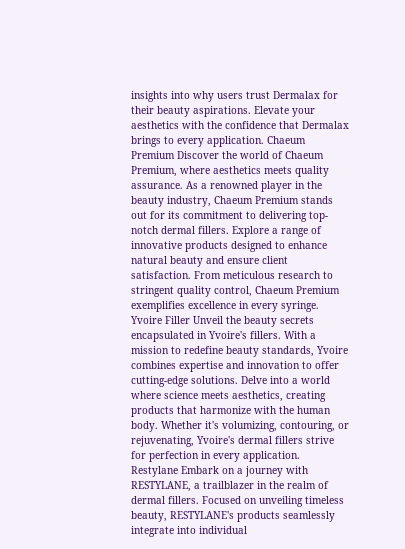insights into why users trust Dermalax for their beauty aspirations. Elevate your aesthetics with the confidence that Dermalax brings to every application. Chaeum Premium Discover the world of Chaeum Premium, where aesthetics meets quality assurance. As a renowned player in the beauty industry, Chaeum Premium stands out for its commitment to delivering top-notch dermal fillers. Explore a range of innovative products designed to enhance natural beauty and ensure client satisfaction. From meticulous research to stringent quality control, Chaeum Premium exemplifies excellence in every syringe. Yvoire Filler Unveil the beauty secrets encapsulated in Yvoire's fillers. With a mission to redefine beauty standards, Yvoire combines expertise and innovation to offer cutting-edge solutions. Delve into a world where science meets aesthetics, creating products that harmonize with the human body. Whether it's volumizing, contouring, or rejuvenating, Yvoire's dermal fillers strive for perfection in every application. Restylane Embark on a journey with RESTYLANE, a trailblazer in the realm of dermal fillers. Focused on unveiling timeless beauty, RESTYLANE's products seamlessly integrate into individual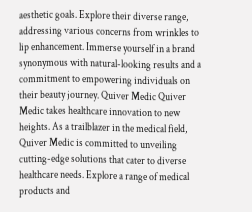aesthetic goals. Explore their diverse range, addressing various concerns from wrinkles to lip enhancement. Immerse yourself in a brand synonymous with natural-looking results and a commitment to empowering individuals on their beauty journey. Quiver Medic Quiver Medic takes healthcare innovation to new heights. As a trailblazer in the medical field, Quiver Medic is committed to unveiling cutting-edge solutions that cater to diverse healthcare needs. Explore a range of medical products and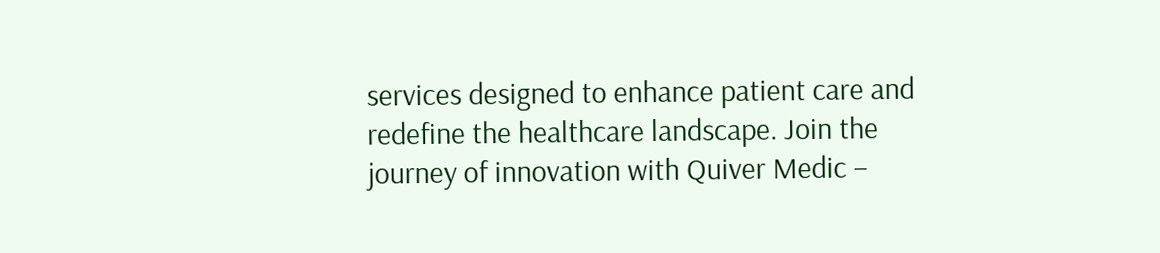services designed to enhance patient care and redefine the healthcare landscape. Join the journey of innovation with Quiver Medic –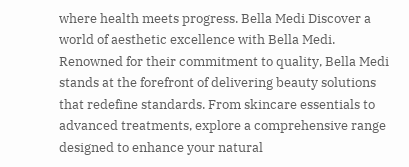where health meets progress. Bella Medi Discover a world of aesthetic excellence with Bella Medi. Renowned for their commitment to quality, Bella Medi stands at the forefront of delivering beauty solutions that redefine standards. From skincare essentials to advanced treatments, explore a comprehensive range designed to enhance your natural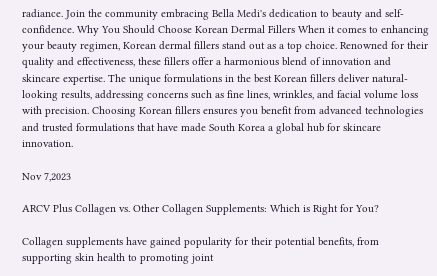radiance. Join the community embracing Bella Medi's dedication to beauty and self-confidence. Why You Should Choose Korean Dermal Fillers When it comes to enhancing your beauty regimen, Korean dermal fillers stand out as a top choice. Renowned for their quality and effectiveness, these fillers offer a harmonious blend of innovation and skincare expertise. The unique formulations in the best Korean fillers deliver natural-looking results, addressing concerns such as fine lines, wrinkles, and facial volume loss with precision. Choosing Korean fillers ensures you benefit from advanced technologies and trusted formulations that have made South Korea a global hub for skincare innovation.

Nov 7,2023

ARCV Plus Collagen vs. Other Collagen Supplements: Which is Right for You?

Collagen supplements have gained popularity for their potential benefits, from supporting skin health to promoting joint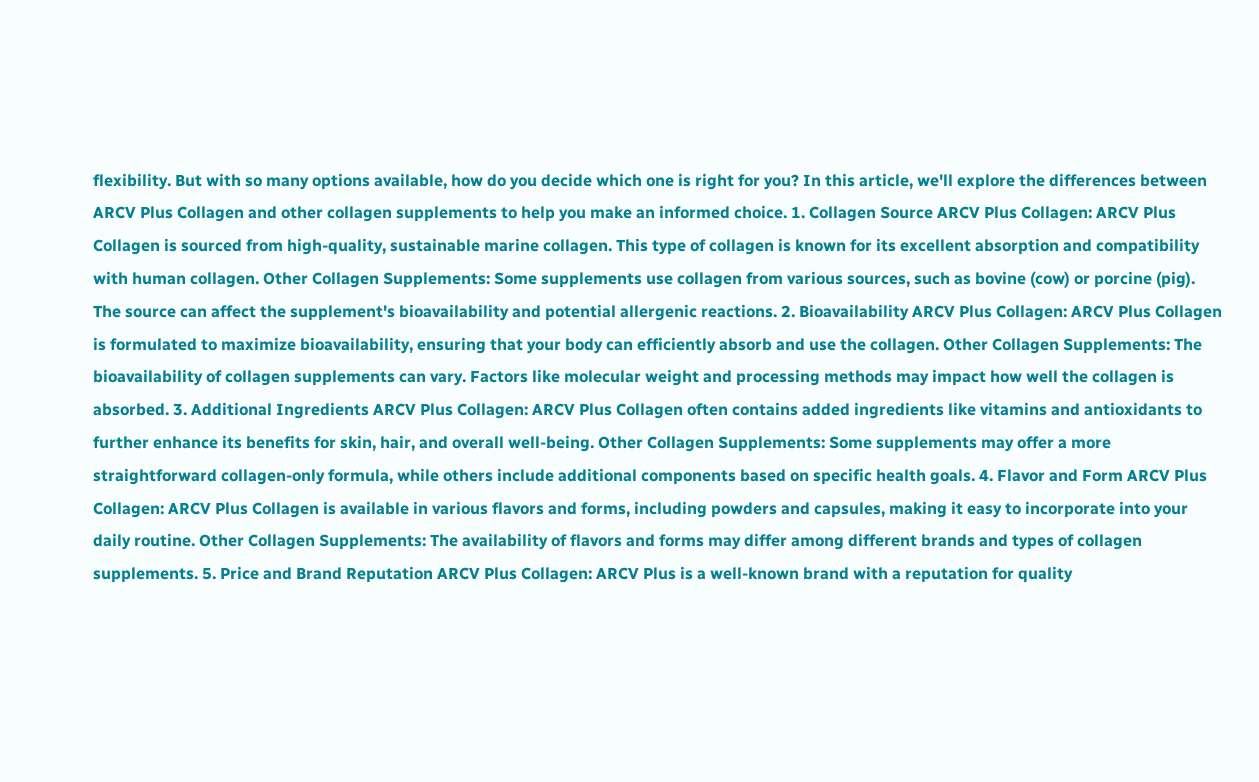flexibility. But with so many options available, how do you decide which one is right for you? In this article, we'll explore the differences between ARCV Plus Collagen and other collagen supplements to help you make an informed choice. 1. Collagen Source ARCV Plus Collagen: ARCV Plus Collagen is sourced from high-quality, sustainable marine collagen. This type of collagen is known for its excellent absorption and compatibility with human collagen. Other Collagen Supplements: Some supplements use collagen from various sources, such as bovine (cow) or porcine (pig). The source can affect the supplement's bioavailability and potential allergenic reactions. 2. Bioavailability ARCV Plus Collagen: ARCV Plus Collagen is formulated to maximize bioavailability, ensuring that your body can efficiently absorb and use the collagen. Other Collagen Supplements: The bioavailability of collagen supplements can vary. Factors like molecular weight and processing methods may impact how well the collagen is absorbed. 3. Additional Ingredients ARCV Plus Collagen: ARCV Plus Collagen often contains added ingredients like vitamins and antioxidants to further enhance its benefits for skin, hair, and overall well-being. Other Collagen Supplements: Some supplements may offer a more straightforward collagen-only formula, while others include additional components based on specific health goals. 4. Flavor and Form ARCV Plus Collagen: ARCV Plus Collagen is available in various flavors and forms, including powders and capsules, making it easy to incorporate into your daily routine. Other Collagen Supplements: The availability of flavors and forms may differ among different brands and types of collagen supplements. 5. Price and Brand Reputation ARCV Plus Collagen: ARCV Plus is a well-known brand with a reputation for quality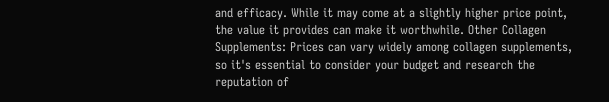and efficacy. While it may come at a slightly higher price point, the value it provides can make it worthwhile. Other Collagen Supplements: Prices can vary widely among collagen supplements, so it's essential to consider your budget and research the reputation of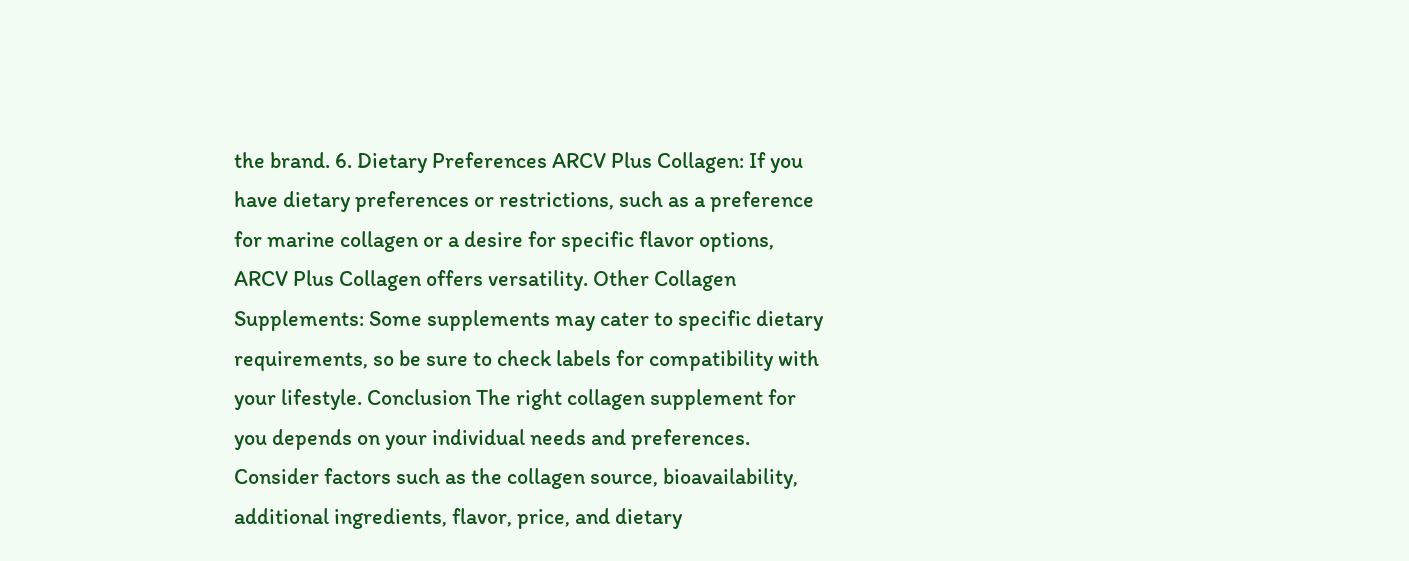the brand. 6. Dietary Preferences ARCV Plus Collagen: If you have dietary preferences or restrictions, such as a preference for marine collagen or a desire for specific flavor options, ARCV Plus Collagen offers versatility. Other Collagen Supplements: Some supplements may cater to specific dietary requirements, so be sure to check labels for compatibility with your lifestyle. Conclusion The right collagen supplement for you depends on your individual needs and preferences. Consider factors such as the collagen source, bioavailability, additional ingredients, flavor, price, and dietary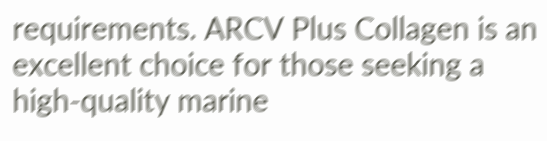requirements. ARCV Plus Collagen is an excellent choice for those seeking a high-quality marine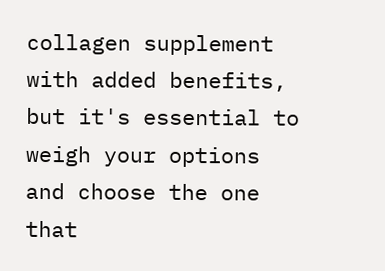collagen supplement with added benefits, but it's essential to weigh your options and choose the one that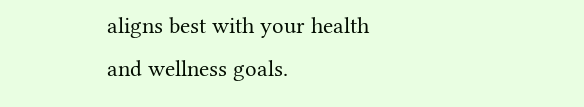aligns best with your health and wellness goals.